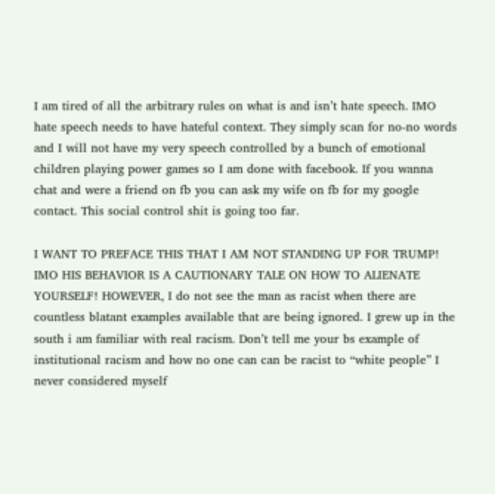I am tired of all the arbitrary rules on what is and isn’t hate speech. IMO hate speech needs to have hateful context. They simply scan for no-no words and I will not have my very speech controlled by a bunch of emotional children playing power games so I am done with facebook. If you wanna chat and were a friend on fb you can ask my wife on fb for my google contact. This social control shit is going too far.

I WANT TO PREFACE THIS THAT I AM NOT STANDING UP FOR TRUMP! IMO HIS BEHAVIOR IS A CAUTIONARY TALE ON HOW TO ALIENATE YOURSELF! HOWEVER, I do not see the man as racist when there are countless blatant examples available that are being ignored. I grew up in the south i am familiar with real racism. Don’t tell me your bs example of institutional racism and how no one can can be racist to “white people” I never considered myself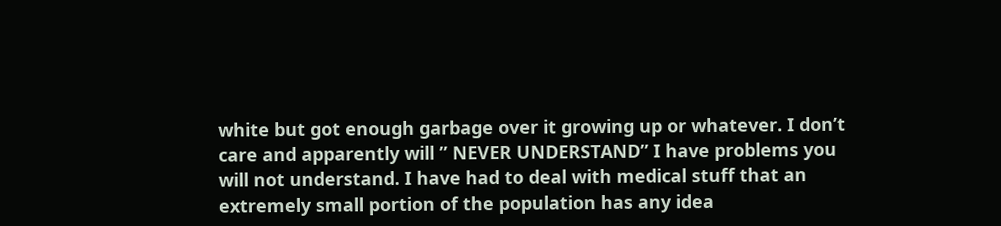white but got enough garbage over it growing up or whatever. I don’t care and apparently will ” NEVER UNDERSTAND” I have problems you will not understand. I have had to deal with medical stuff that an extremely small portion of the population has any idea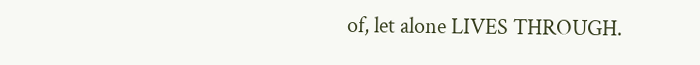of, let alone LIVES THROUGH.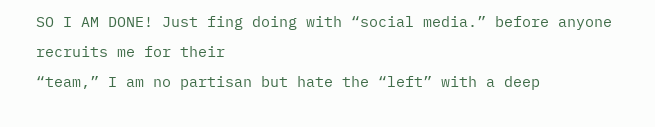SO I AM DONE! Just fing doing with “social media.” before anyone recruits me for their
“team,” I am no partisan but hate the “left” with a deep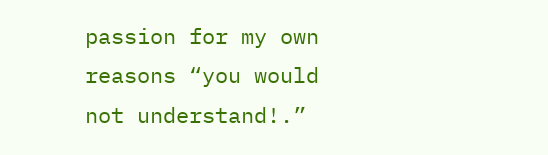passion for my own reasons “you would not understand!.”